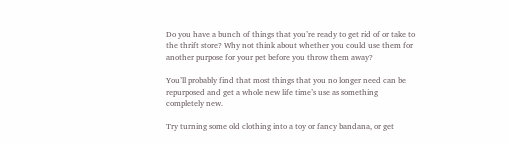Do you have a bunch of things that you’re ready to get rid of or take to the thrift store? Why not think about whether you could use them for another purpose for your pet before you throw them away?

You’ll probably find that most things that you no longer need can be repurposed and get a whole new life time’s use as something completely new.

Try turning some old clothing into a toy or fancy bandana, or get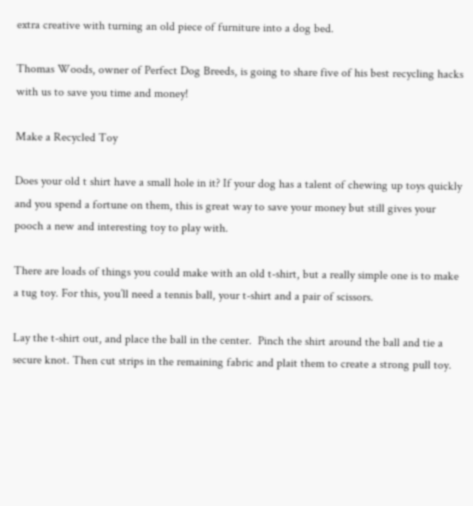extra creative with turning an old piece of furniture into a dog bed.

Thomas Woods, owner of Perfect Dog Breeds, is going to share five of his best recycling hacks with us to save you time and money!

Make a Recycled Toy

Does your old t shirt have a small hole in it? If your dog has a talent of chewing up toys quickly and you spend a fortune on them, this is great way to save your money but still gives your pooch a new and interesting toy to play with.

There are loads of things you could make with an old t-shirt, but a really simple one is to make a tug toy. For this, you’ll need a tennis ball, your t-shirt and a pair of scissors.

Lay the t-shirt out, and place the ball in the center.  Pinch the shirt around the ball and tie a secure knot. Then cut strips in the remaining fabric and plait them to create a strong pull toy.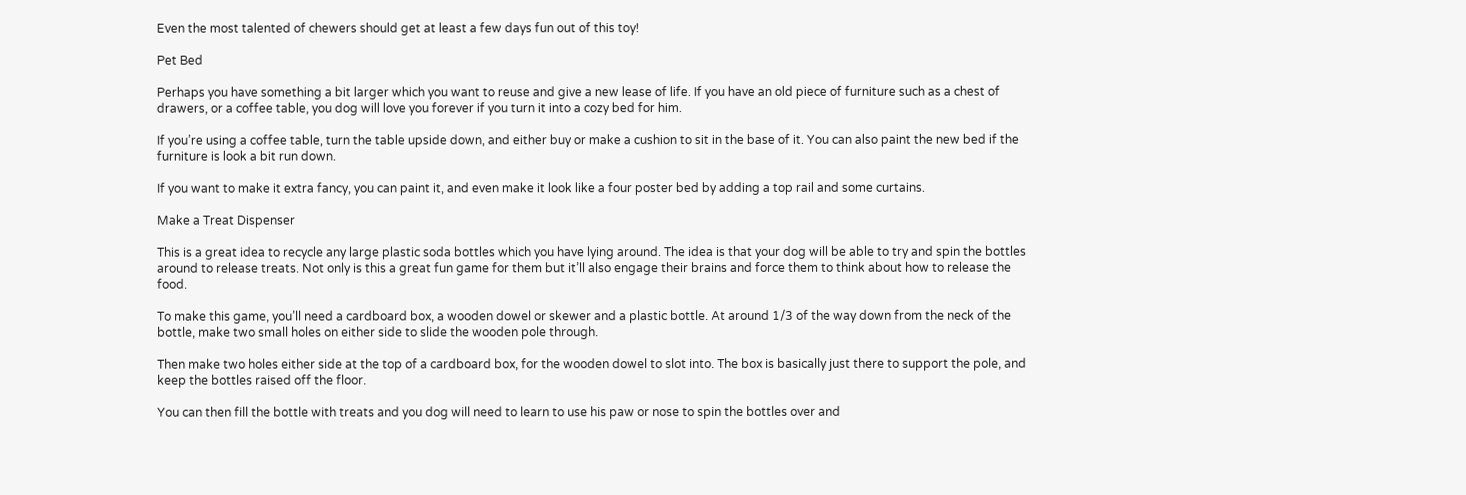Even the most talented of chewers should get at least a few days fun out of this toy!

Pet Bed

Perhaps you have something a bit larger which you want to reuse and give a new lease of life. If you have an old piece of furniture such as a chest of drawers, or a coffee table, you dog will love you forever if you turn it into a cozy bed for him.

If you’re using a coffee table, turn the table upside down, and either buy or make a cushion to sit in the base of it. You can also paint the new bed if the furniture is look a bit run down.

If you want to make it extra fancy, you can paint it, and even make it look like a four poster bed by adding a top rail and some curtains.

Make a Treat Dispenser

This is a great idea to recycle any large plastic soda bottles which you have lying around. The idea is that your dog will be able to try and spin the bottles around to release treats. Not only is this a great fun game for them but it’ll also engage their brains and force them to think about how to release the food.

To make this game, you’ll need a cardboard box, a wooden dowel or skewer and a plastic bottle. At around 1/3 of the way down from the neck of the bottle, make two small holes on either side to slide the wooden pole through.

Then make two holes either side at the top of a cardboard box, for the wooden dowel to slot into. The box is basically just there to support the pole, and keep the bottles raised off the floor.

You can then fill the bottle with treats and you dog will need to learn to use his paw or nose to spin the bottles over and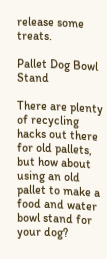release some treats.

Pallet Dog Bowl Stand

There are plenty of recycling hacks out there for old pallets, but how about using an old pallet to make a food and water bowl stand for your dog?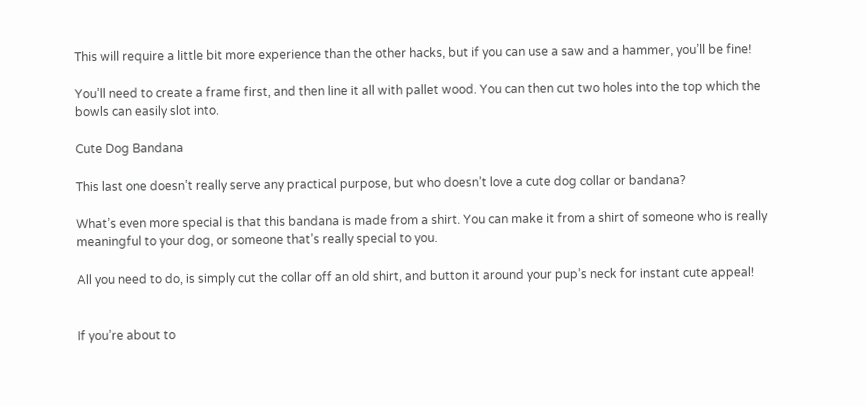This will require a little bit more experience than the other hacks, but if you can use a saw and a hammer, you’ll be fine!

You’ll need to create a frame first, and then line it all with pallet wood. You can then cut two holes into the top which the bowls can easily slot into.

Cute Dog Bandana

This last one doesn’t really serve any practical purpose, but who doesn’t love a cute dog collar or bandana?

What’s even more special is that this bandana is made from a shirt. You can make it from a shirt of someone who is really meaningful to your dog, or someone that’s really special to you.

All you need to do, is simply cut the collar off an old shirt, and button it around your pup’s neck for instant cute appeal!


If you’re about to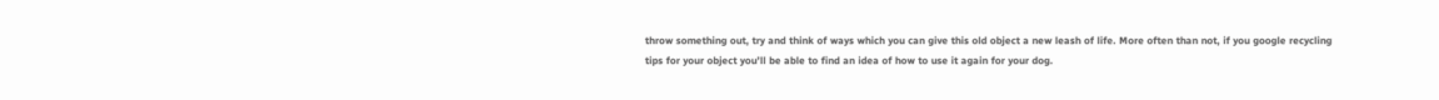throw something out, try and think of ways which you can give this old object a new leash of life. More often than not, if you google recycling tips for your object you’ll be able to find an idea of how to use it again for your dog.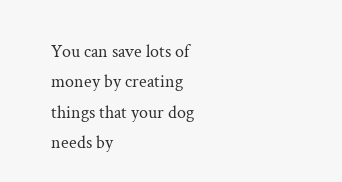You can save lots of money by creating things that your dog needs by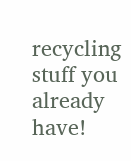recycling stuff you already have!